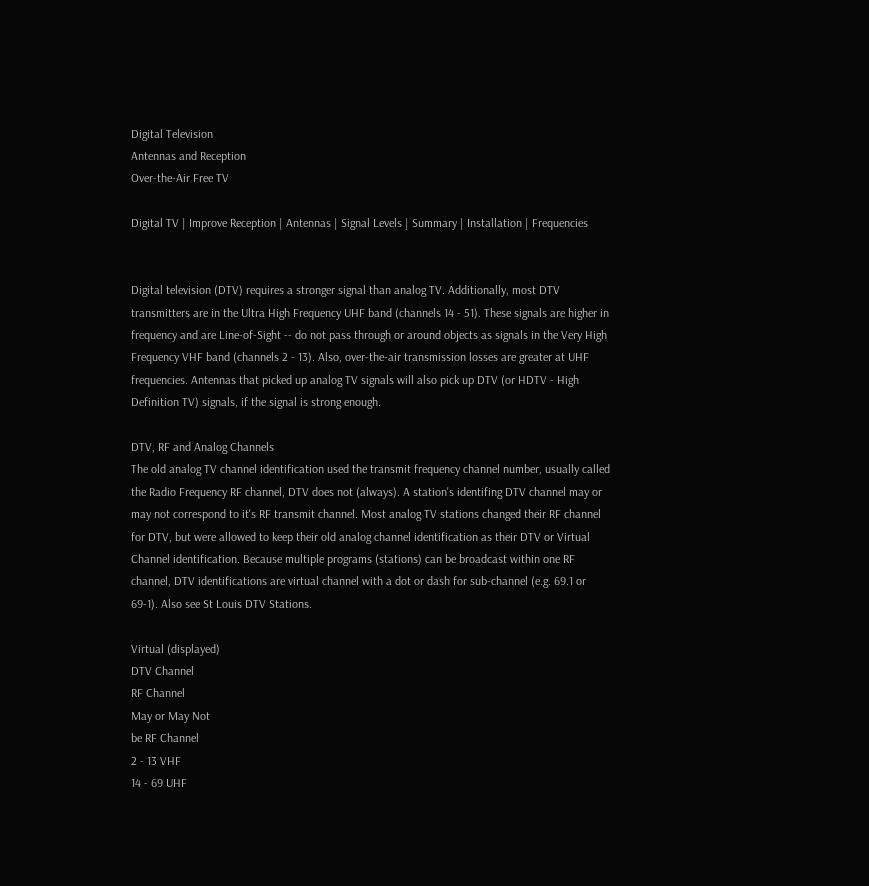Digital Television
Antennas and Reception
Over-the-Air Free TV

Digital TV | Improve Reception | Antennas | Signal Levels | Summary | Installation | Frequencies


Digital television (DTV) requires a stronger signal than analog TV. Additionally, most DTV transmitters are in the Ultra High Frequency UHF band (channels 14 - 51). These signals are higher in frequency and are Line-of-Sight -- do not pass through or around objects as signals in the Very High Frequency VHF band (channels 2 - 13). Also, over-the-air transmission losses are greater at UHF frequencies. Antennas that picked up analog TV signals will also pick up DTV (or HDTV - High Definition TV) signals, if the signal is strong enough.

DTV, RF and Analog Channels
The old analog TV channel identification used the transmit frequency channel number, usually called the Radio Frequency RF channel, DTV does not (always). A station's identifing DTV channel may or may not correspond to it's RF transmit channel. Most analog TV stations changed their RF channel for DTV, but were allowed to keep their old analog channel identification as their DTV or Virtual Channel identification. Because multiple programs (stations) can be broadcast within one RF channel, DTV identifications are virtual channel with a dot or dash for sub-channel (e.g. 69.1 or 69-1). Also see St Louis DTV Stations.

Virtual (displayed)
DTV Channel
RF Channel
May or May Not
be RF Channel
2 - 13 VHF
14 - 69 UHF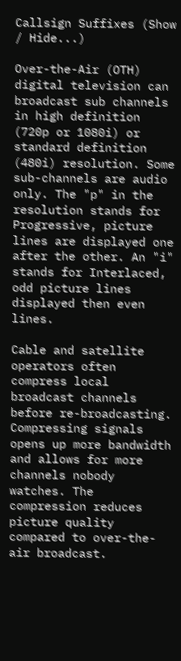Callsign Suffixes (Show / Hide...)

Over-the-Air (OTH) digital television can broadcast sub channels in high definition (720p or 1080i) or standard definition (480i) resolution. Some sub-channels are audio only. The "p" in the resolution stands for Progressive, picture lines are displayed one after the other. An "i" stands for Interlaced, odd picture lines displayed then even lines.

Cable and satellite operators often compress local broadcast channels before re-broadcasting. Compressing signals opens up more bandwidth and allows for more channels nobody watches. The compression reduces picture quality compared to over-the-air broadcast.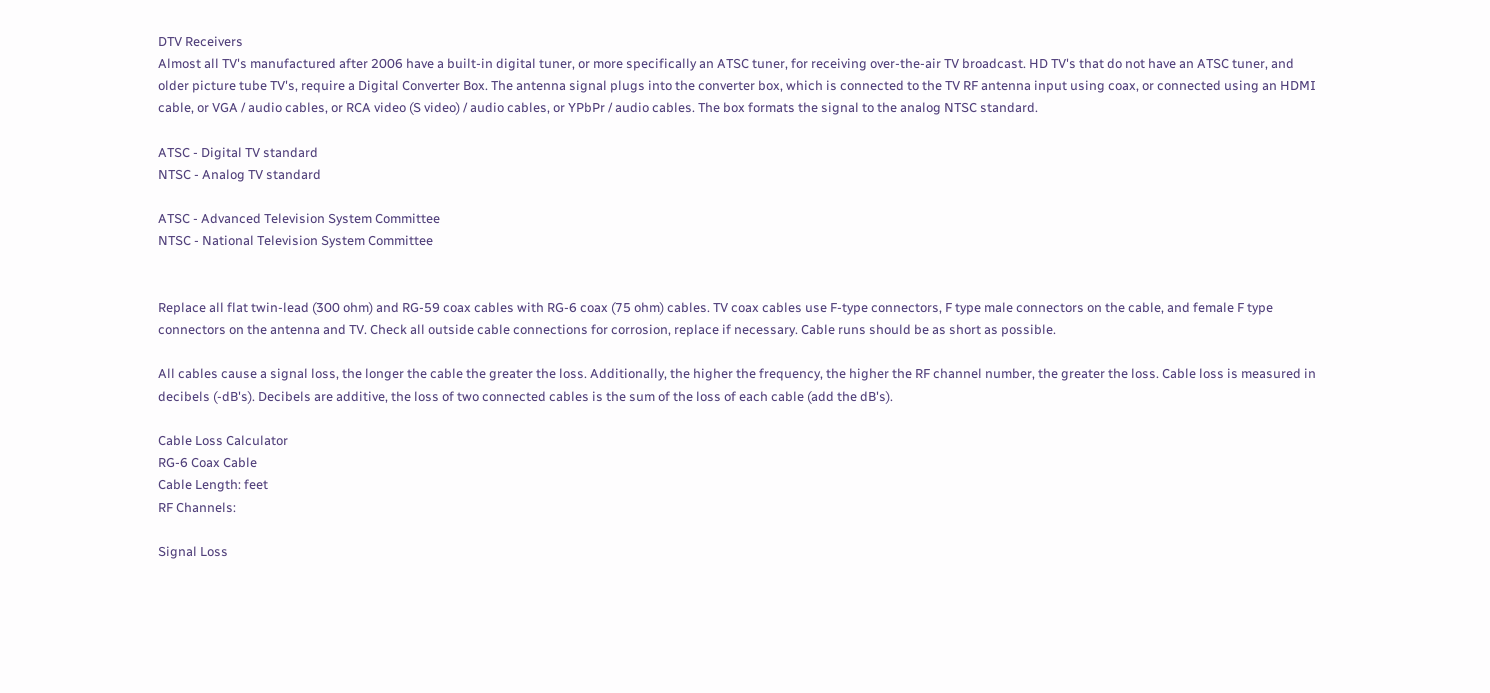DTV Receivers
Almost all TV's manufactured after 2006 have a built-in digital tuner, or more specifically an ATSC tuner, for receiving over-the-air TV broadcast. HD TV's that do not have an ATSC tuner, and older picture tube TV's, require a Digital Converter Box. The antenna signal plugs into the converter box, which is connected to the TV RF antenna input using coax, or connected using an HDMI cable, or VGA / audio cables, or RCA video (S video) / audio cables, or YPbPr / audio cables. The box formats the signal to the analog NTSC standard.

ATSC - Digital TV standard
NTSC - Analog TV standard

ATSC - Advanced Television System Committee
NTSC - National Television System Committee


Replace all flat twin-lead (300 ohm) and RG-59 coax cables with RG-6 coax (75 ohm) cables. TV coax cables use F-type connectors, F type male connectors on the cable, and female F type connectors on the antenna and TV. Check all outside cable connections for corrosion, replace if necessary. Cable runs should be as short as possible.

All cables cause a signal loss, the longer the cable the greater the loss. Additionally, the higher the frequency, the higher the RF channel number, the greater the loss. Cable loss is measured in decibels (-dB's). Decibels are additive, the loss of two connected cables is the sum of the loss of each cable (add the dB's).

Cable Loss Calculator
RG-6 Coax Cable
Cable Length: feet
RF Channels:

Signal Loss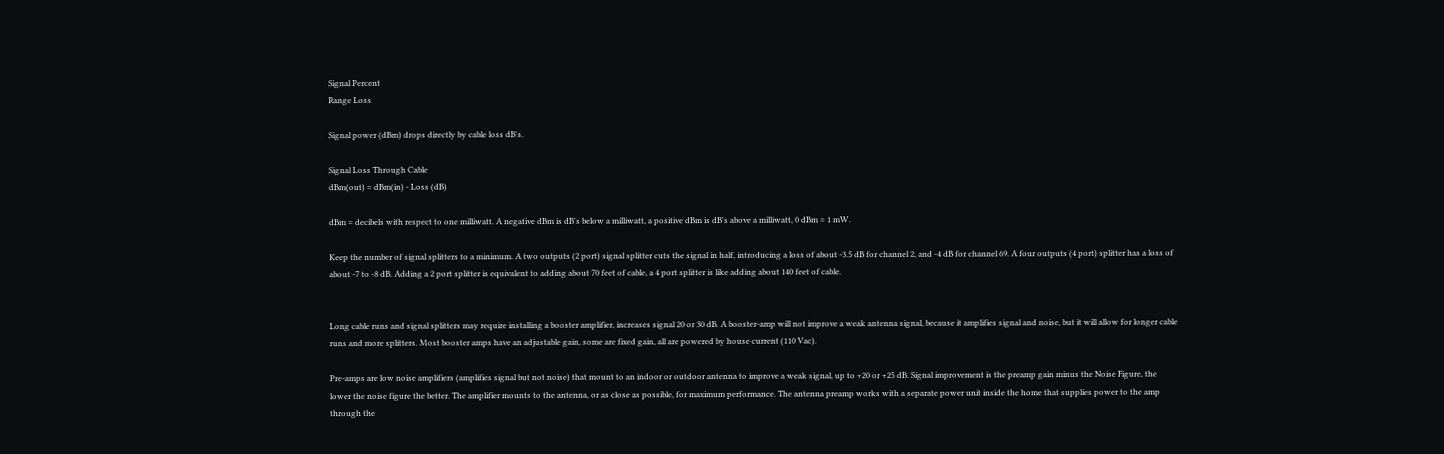Signal Percent
Range Loss

Signal power (dBm) drops directly by cable loss dB's.

Signal Loss Through Cable
dBm(out) = dBm(in) - Loss (dB)

dBm = decibels with respect to one milliwatt. A negative dBm is dB's below a milliwatt, a positive dBm is dB's above a milliwatt, 0 dBm = 1 mW.

Keep the number of signal splitters to a minimum. A two outputs (2 port) signal splitter cuts the signal in half, introducing a loss of about -3.5 dB for channel 2, and -4 dB for channel 69. A four outputs (4 port) splitter has a loss of about -7 to -8 dB. Adding a 2 port splitter is equivalent to adding about 70 feet of cable, a 4 port splitter is like adding about 140 feet of cable.


Long cable runs and signal splitters may require installing a booster amplifier, increases signal 20 or 30 dB. A booster-amp will not improve a weak antenna signal, because it amplifies signal and noise, but it will allow for longer cable runs and more splitters. Most booster amps have an adjustable gain, some are fixed gain, all are powered by house current (110 Vac).

Pre-amps are low noise amplifiers (amplifies signal but not noise) that mount to an indoor or outdoor antenna to improve a weak signal, up to +20 or +25 dB. Signal improvement is the preamp gain minus the Noise Figure, the lower the noise figure the better. The amplifier mounts to the antenna, or as close as possible, for maximum performance. The antenna preamp works with a separate power unit inside the home that supplies power to the amp through the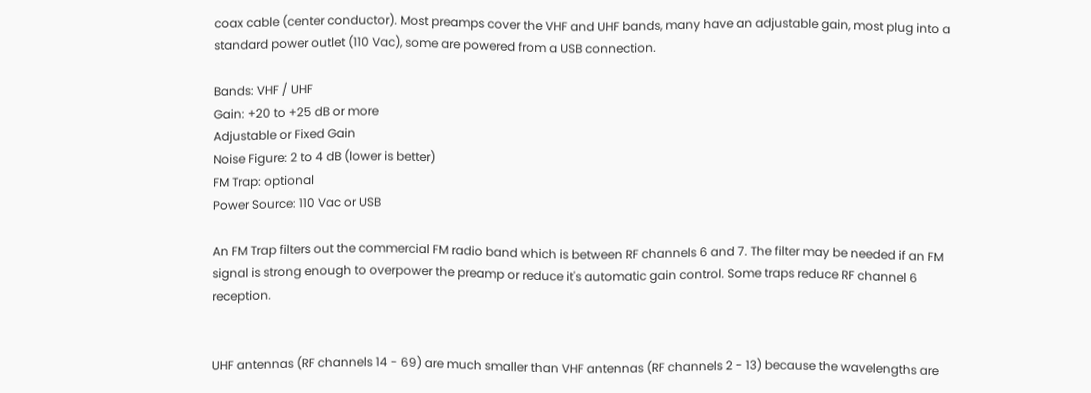coax cable (center conductor). Most preamps cover the VHF and UHF bands, many have an adjustable gain, most plug into a standard power outlet (110 Vac), some are powered from a USB connection.

Bands: VHF / UHF
Gain: +20 to +25 dB or more
Adjustable or Fixed Gain
Noise Figure: 2 to 4 dB (lower is better)
FM Trap: optional
Power Source: 110 Vac or USB

An FM Trap filters out the commercial FM radio band which is between RF channels 6 and 7. The filter may be needed if an FM signal is strong enough to overpower the preamp or reduce it's automatic gain control. Some traps reduce RF channel 6 reception.


UHF antennas (RF channels 14 - 69) are much smaller than VHF antennas (RF channels 2 - 13) because the wavelengths are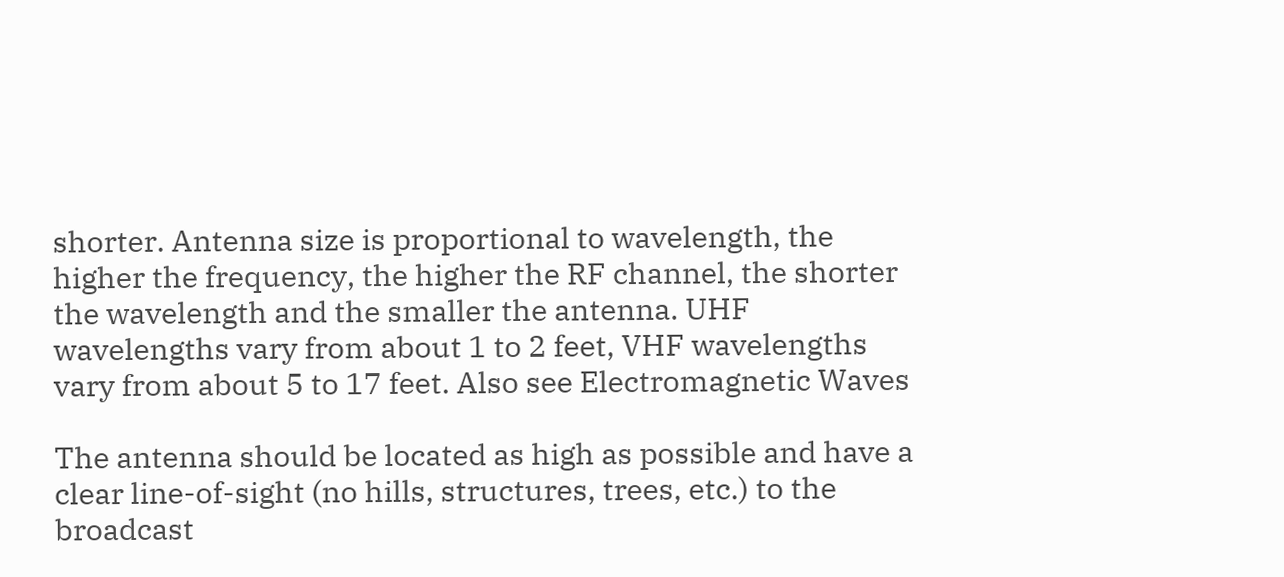shorter. Antenna size is proportional to wavelength, the higher the frequency, the higher the RF channel, the shorter the wavelength and the smaller the antenna. UHF wavelengths vary from about 1 to 2 feet, VHF wavelengths vary from about 5 to 17 feet. Also see Electromagnetic Waves

The antenna should be located as high as possible and have a clear line-of-sight (no hills, structures, trees, etc.) to the broadcast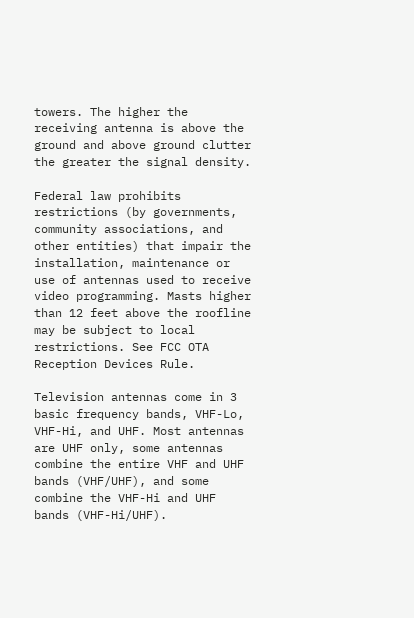towers. The higher the receiving antenna is above the ground and above ground clutter the greater the signal density.

Federal law prohibits restrictions (by governments, community associations, and other entities) that impair the installation, maintenance or use of antennas used to receive video programming. Masts higher than 12 feet above the roofline may be subject to local restrictions. See FCC OTA Reception Devices Rule.

Television antennas come in 3 basic frequency bands, VHF-Lo, VHF-Hi, and UHF. Most antennas are UHF only, some antennas combine the entire VHF and UHF bands (VHF/UHF), and some combine the VHF-Hi and UHF bands (VHF-Hi/UHF).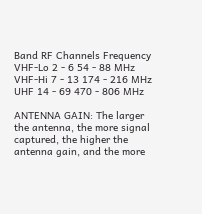Band RF Channels Frequency
VHF-Lo 2 - 6 54 - 88 MHz
VHF-Hi 7 - 13 174 - 216 MHz
UHF 14 - 69 470 - 806 MHz

ANTENNA GAIN: The larger the antenna, the more signal captured, the higher the antenna gain, and the more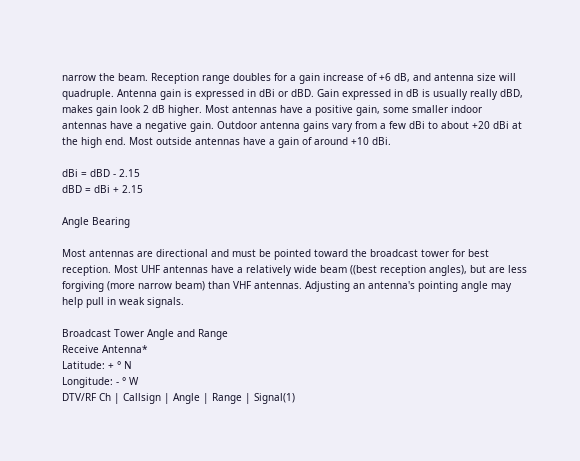narrow the beam. Reception range doubles for a gain increase of +6 dB, and antenna size will quadruple. Antenna gain is expressed in dBi or dBD. Gain expressed in dB is usually really dBD, makes gain look 2 dB higher. Most antennas have a positive gain, some smaller indoor antennas have a negative gain. Outdoor antenna gains vary from a few dBi to about +20 dBi at the high end. Most outside antennas have a gain of around +10 dBi.

dBi = dBD - 2.15
dBD = dBi + 2.15

Angle Bearing

Most antennas are directional and must be pointed toward the broadcast tower for best reception. Most UHF antennas have a relatively wide beam ((best reception angles), but are less forgiving (more narrow beam) than VHF antennas. Adjusting an antenna's pointing angle may help pull in weak signals.

Broadcast Tower Angle and Range
Receive Antenna*
Latitude: + ° N
Longitude: - ° W
DTV/RF Ch | Callsign | Angle | Range | Signal(1)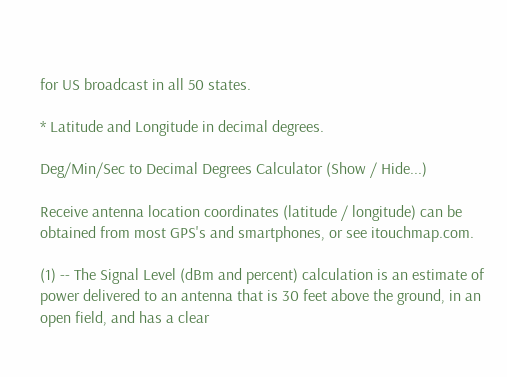for US broadcast in all 50 states.

* Latitude and Longitude in decimal degrees.

Deg/Min/Sec to Decimal Degrees Calculator (Show / Hide...)

Receive antenna location coordinates (latitude / longitude) can be obtained from most GPS's and smartphones, or see itouchmap.com.

(1) -- The Signal Level (dBm and percent) calculation is an estimate of power delivered to an antenna that is 30 feet above the ground, in an open field, and has a clear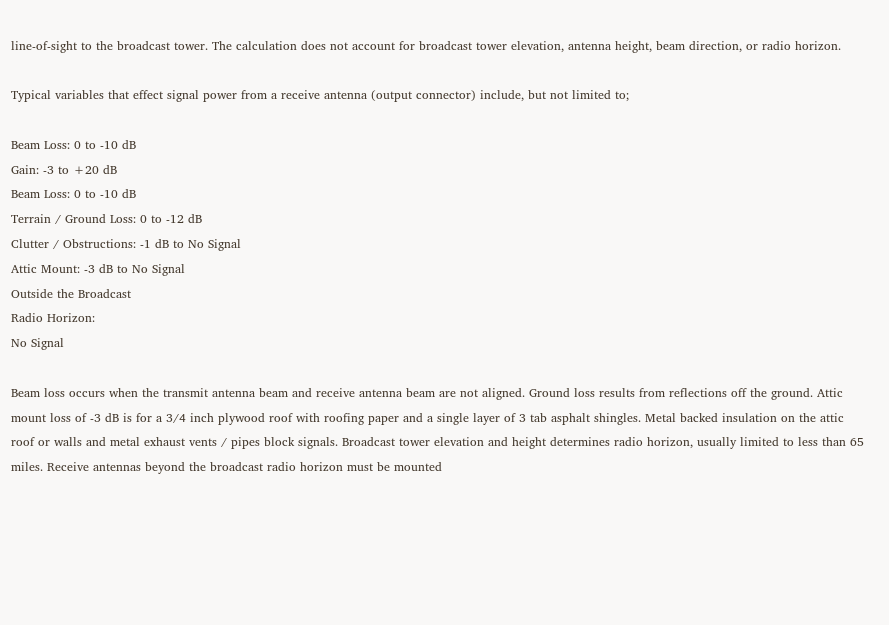line-of-sight to the broadcast tower. The calculation does not account for broadcast tower elevation, antenna height, beam direction, or radio horizon.

Typical variables that effect signal power from a receive antenna (output connector) include, but not limited to;

Beam Loss: 0 to -10 dB
Gain: -3 to +20 dB
Beam Loss: 0 to -10 dB
Terrain / Ground Loss: 0 to -12 dB
Clutter / Obstructions: -1 dB to No Signal
Attic Mount: -3 dB to No Signal
Outside the Broadcast
Radio Horizon:
No Signal

Beam loss occurs when the transmit antenna beam and receive antenna beam are not aligned. Ground loss results from reflections off the ground. Attic mount loss of -3 dB is for a 3/4 inch plywood roof with roofing paper and a single layer of 3 tab asphalt shingles. Metal backed insulation on the attic roof or walls and metal exhaust vents / pipes block signals. Broadcast tower elevation and height determines radio horizon, usually limited to less than 65 miles. Receive antennas beyond the broadcast radio horizon must be mounted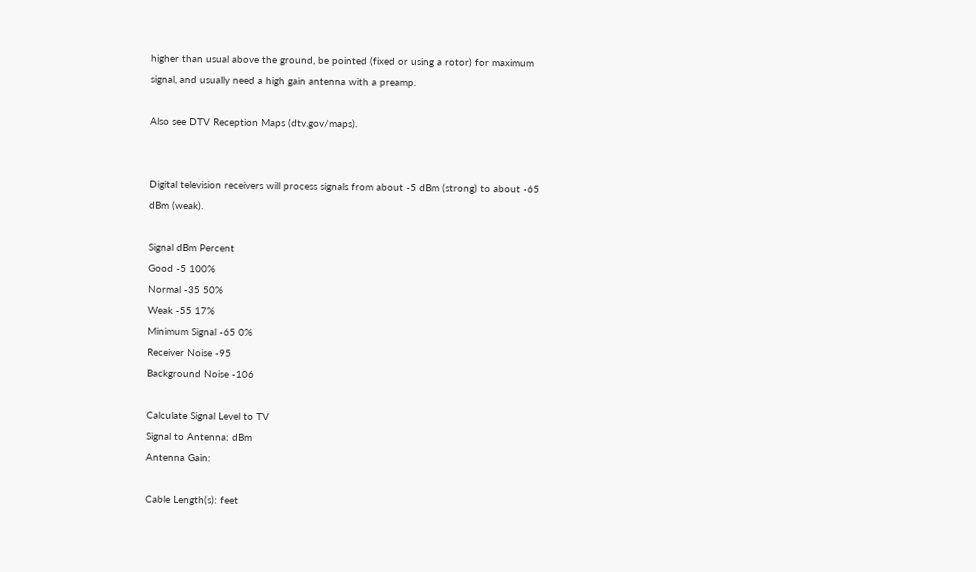higher than usual above the ground, be pointed (fixed or using a rotor) for maximum signal, and usually need a high gain antenna with a preamp.

Also see DTV Reception Maps (dtv.gov/maps).


Digital television receivers will process signals from about -5 dBm (strong) to about -65 dBm (weak).

Signal dBm Percent
Good -5 100%
Normal -35 50%
Weak -55 17%
Minimum Signal -65 0%
Receiver Noise -95
Background Noise -106

Calculate Signal Level to TV
Signal to Antenna: dBm
Antenna Gain:

Cable Length(s): feet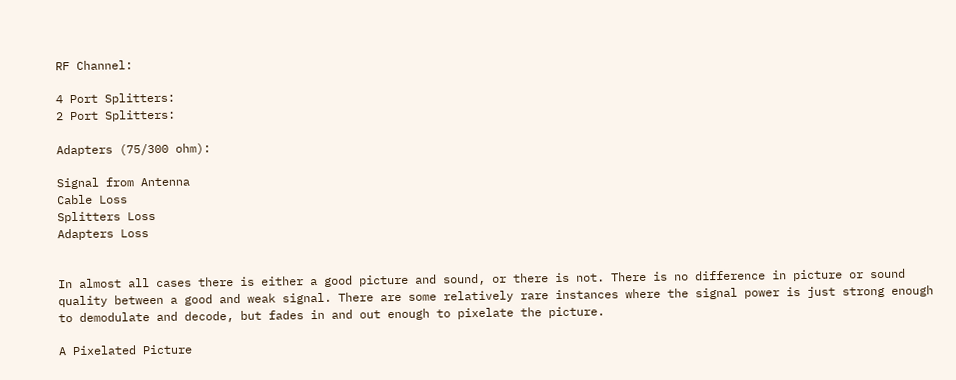RF Channel:

4 Port Splitters:
2 Port Splitters:

Adapters (75/300 ohm):

Signal from Antenna
Cable Loss
Splitters Loss
Adapters Loss


In almost all cases there is either a good picture and sound, or there is not. There is no difference in picture or sound quality between a good and weak signal. There are some relatively rare instances where the signal power is just strong enough to demodulate and decode, but fades in and out enough to pixelate the picture.

A Pixelated Picture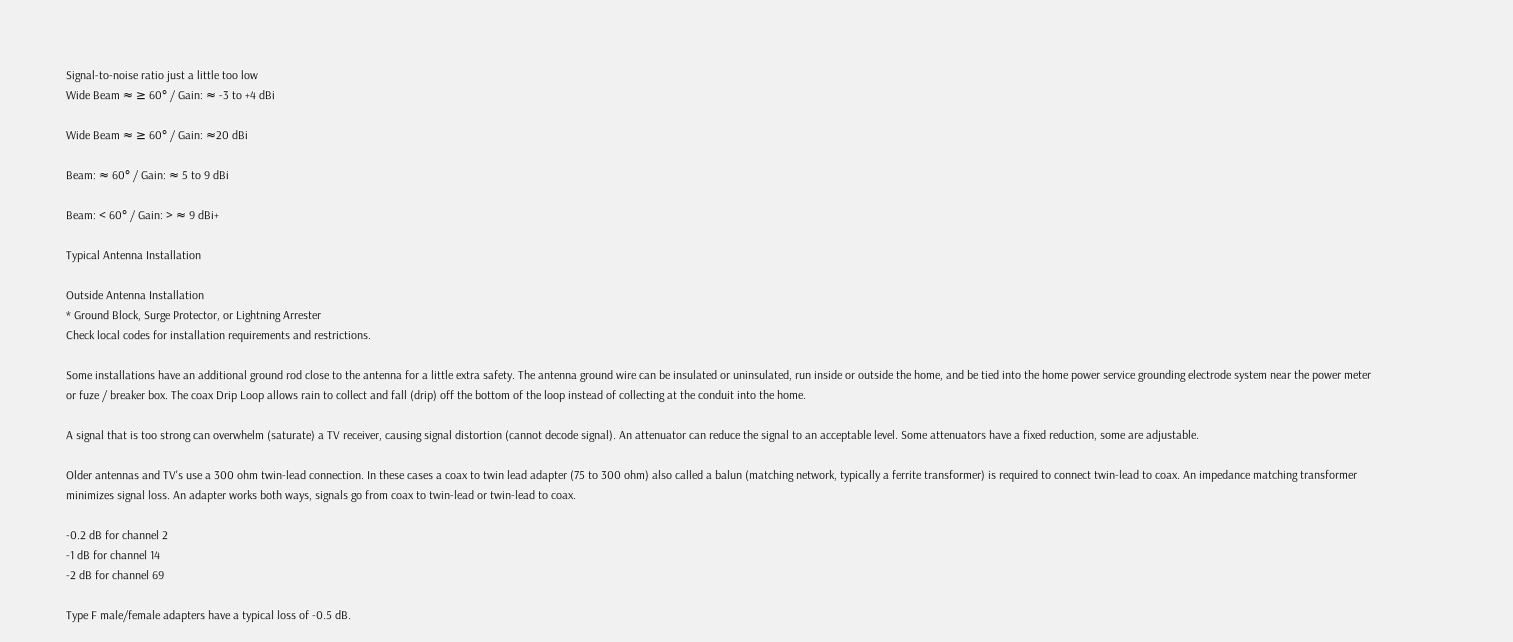Signal-to-noise ratio just a little too low
Wide Beam ≈ ≥ 60° / Gain: ≈ -3 to +4 dBi

Wide Beam ≈ ≥ 60° / Gain: ≈20 dBi

Beam: ≈ 60° / Gain: ≈ 5 to 9 dBi

Beam: < 60° / Gain: > ≈ 9 dBi+

Typical Antenna Installation

Outside Antenna Installation
* Ground Block, Surge Protector, or Lightning Arrester
Check local codes for installation requirements and restrictions.

Some installations have an additional ground rod close to the antenna for a little extra safety. The antenna ground wire can be insulated or uninsulated, run inside or outside the home, and be tied into the home power service grounding electrode system near the power meter or fuze / breaker box. The coax Drip Loop allows rain to collect and fall (drip) off the bottom of the loop instead of collecting at the conduit into the home.

A signal that is too strong can overwhelm (saturate) a TV receiver, causing signal distortion (cannot decode signal). An attenuator can reduce the signal to an acceptable level. Some attenuators have a fixed reduction, some are adjustable.

Older antennas and TV's use a 300 ohm twin-lead connection. In these cases a coax to twin lead adapter (75 to 300 ohm) also called a balun (matching network, typically a ferrite transformer) is required to connect twin-lead to coax. An impedance matching transformer minimizes signal loss. An adapter works both ways, signals go from coax to twin-lead or twin-lead to coax.

-0.2 dB for channel 2
-1 dB for channel 14
-2 dB for channel 69

Type F male/female adapters have a typical loss of -0.5 dB.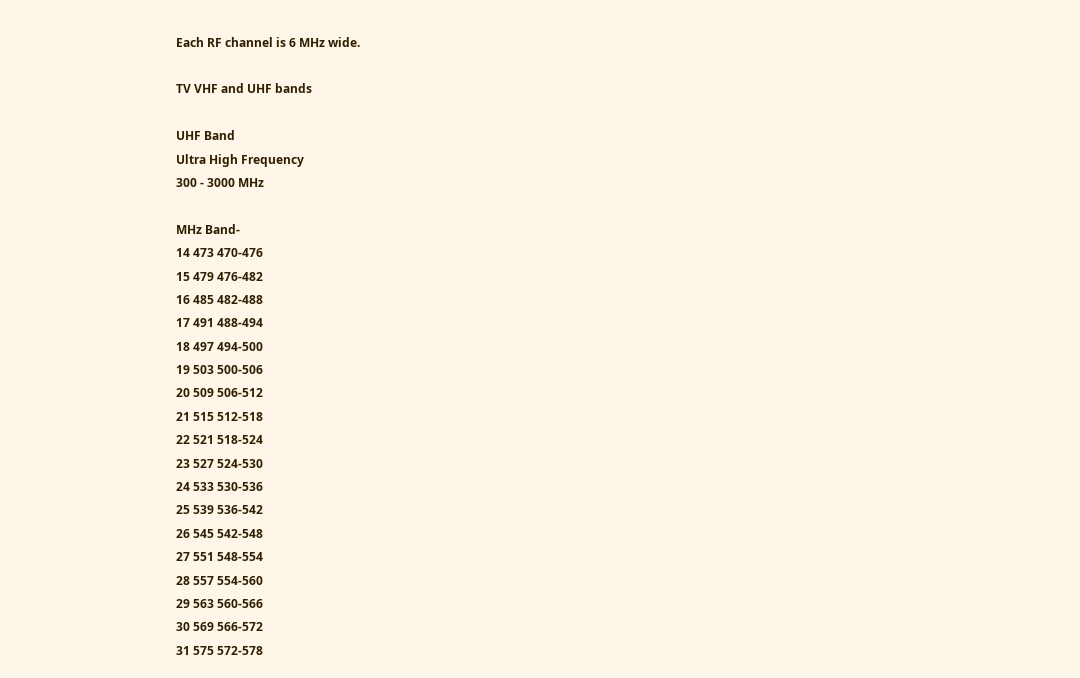Each RF channel is 6 MHz wide.

TV VHF and UHF bands

UHF Band
Ultra High Frequency
300 - 3000 MHz

MHz Band-
14 473 470-476
15 479 476-482
16 485 482-488
17 491 488-494
18 497 494-500
19 503 500-506
20 509 506-512
21 515 512-518
22 521 518-524
23 527 524-530
24 533 530-536
25 539 536-542
26 545 542-548
27 551 548-554
28 557 554-560
29 563 560-566
30 569 566-572
31 575 572-578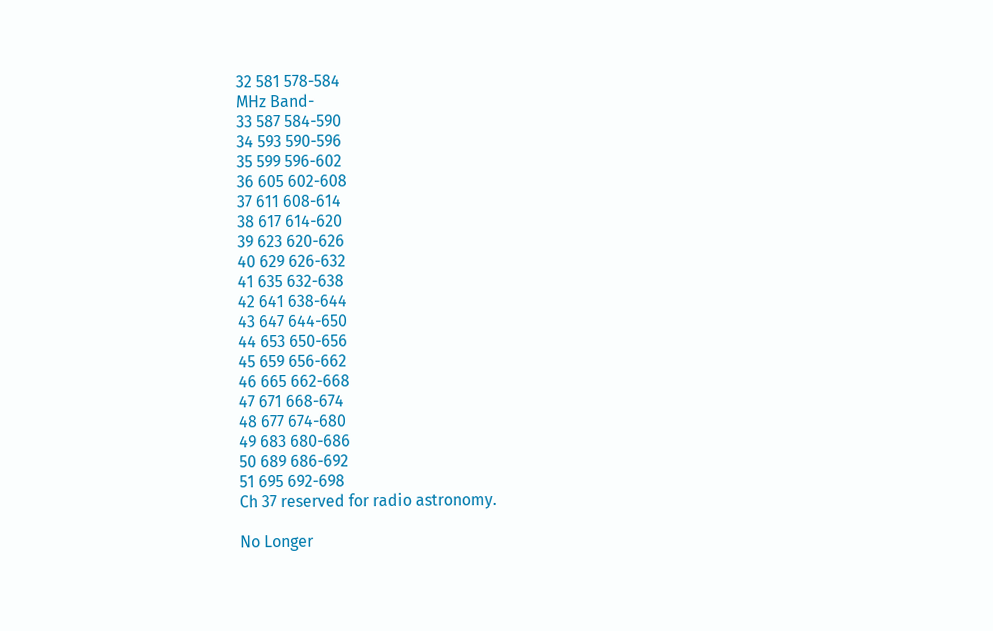32 581 578-584
MHz Band-
33 587 584-590
34 593 590-596
35 599 596-602
36 605 602-608
37 611 608-614
38 617 614-620
39 623 620-626
40 629 626-632
41 635 632-638
42 641 638-644
43 647 644-650
44 653 650-656
45 659 656-662
46 665 662-668
47 671 668-674
48 677 674-680
49 683 680-686
50 689 686-692
51 695 692-698
Ch 37 reserved for radio astronomy.

No Longer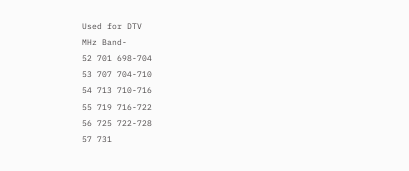Used for DTV
MHz Band-
52 701 698-704
53 707 704-710
54 713 710-716
55 719 716-722
56 725 722-728
57 731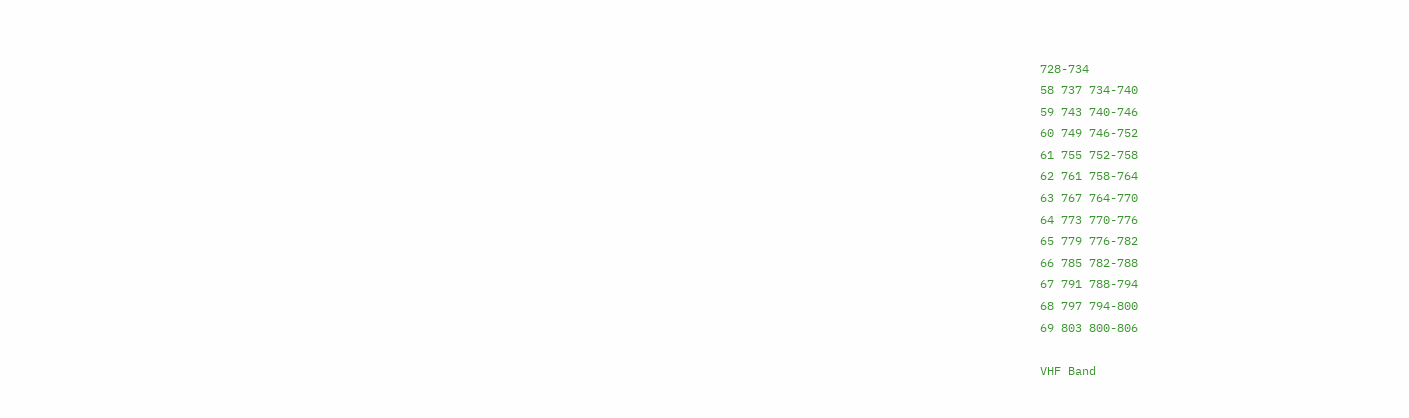728-734
58 737 734-740
59 743 740-746
60 749 746-752
61 755 752-758
62 761 758-764
63 767 764-770
64 773 770-776
65 779 776-782
66 785 782-788
67 791 788-794
68 797 794-800
69 803 800-806

VHF Band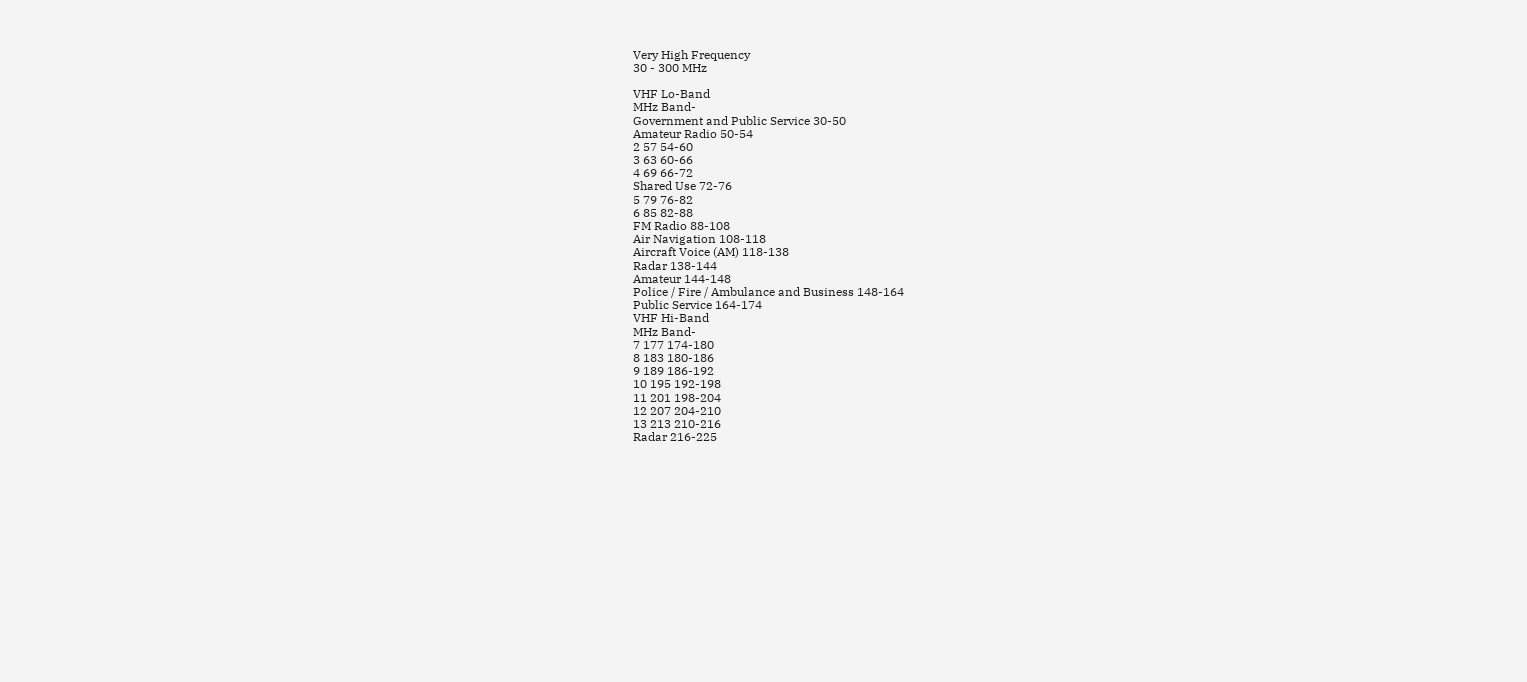Very High Frequency
30 - 300 MHz

VHF Lo-Band
MHz Band-
Government and Public Service 30-50
Amateur Radio 50-54
2 57 54-60
3 63 60-66
4 69 66-72
Shared Use 72-76
5 79 76-82
6 85 82-88
FM Radio 88-108
Air Navigation 108-118
Aircraft Voice (AM) 118-138
Radar 138-144
Amateur 144-148
Police / Fire / Ambulance and Business 148-164
Public Service 164-174
VHF Hi-Band
MHz Band-
7 177 174-180
8 183 180-186
9 189 186-192
10 195 192-198
11 201 198-204
12 207 204-210
13 213 210-216
Radar 216-225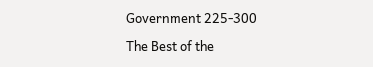Government 225-300

The Best of the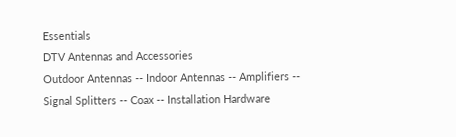Essentials
DTV Antennas and Accessories
Outdoor Antennas -- Indoor Antennas -- Amplifiers -- Signal Splitters -- Coax -- Installation Hardware